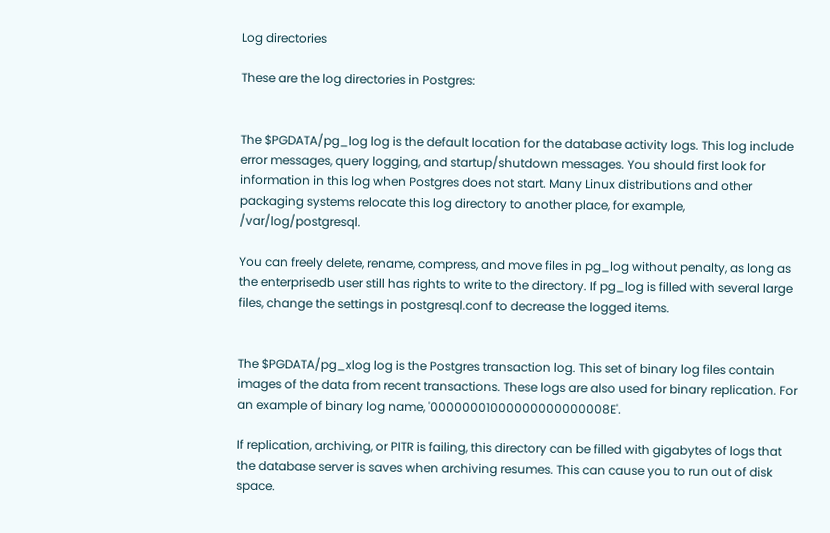Log directories

These are the log directories in Postgres:


The $PGDATA/pg_log log is the default location for the database activity logs. This log include error messages, query logging, and startup/shutdown messages. You should first look for information in this log when Postgres does not start. Many Linux distributions and other packaging systems relocate this log directory to another place, for example, /var/log/postgresql.

You can freely delete, rename, compress, and move files in pg_log without penalty, as long as the enterprisedb user still has rights to write to the directory. If pg_log is filled with several large files, change the settings in postgresql.conf to decrease the logged items.


The $PGDATA/pg_xlog log is the Postgres transaction log. This set of binary log files contain images of the data from recent transactions. These logs are also used for binary replication. For an example of binary log name, '00000001000000000000008E'.

If replication, archiving, or PITR is failing, this directory can be filled with gigabytes of logs that the database server is saves when archiving resumes. This can cause you to run out of disk space.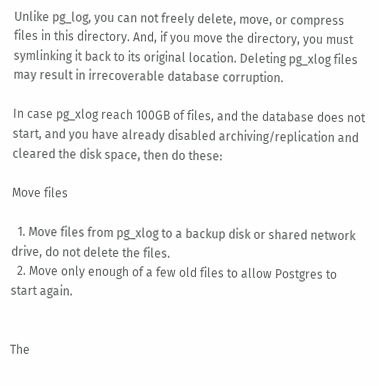Unlike pg_log, you can not freely delete, move, or compress files in this directory. And, if you move the directory, you must symlinking it back to its original location. Deleting pg_xlog files may result in irrecoverable database corruption.

In case pg_xlog reach 100GB of files, and the database does not start, and you have already disabled archiving/replication and cleared the disk space, then do these:

Move files

  1. Move files from pg_xlog to a backup disk or shared network drive, do not delete the files.
  2. Move only enough of a few old files to allow Postgres to start again.


The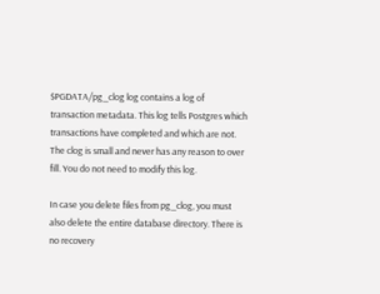$PGDATA/pg_clog log contains a log of transaction metadata. This log tells Postgres which transactions have completed and which are not. The clog is small and never has any reason to over fill. You do not need to modify this log.

In case you delete files from pg_clog, you must also delete the entire database directory. There is no recovery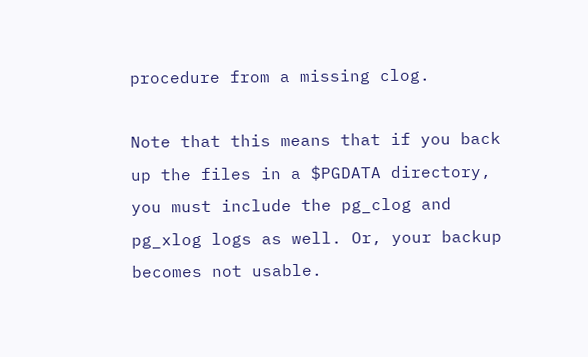procedure from a missing clog.

Note that this means that if you back up the files in a $PGDATA directory, you must include the pg_clog and pg_xlog logs as well. Or, your backup becomes not usable.